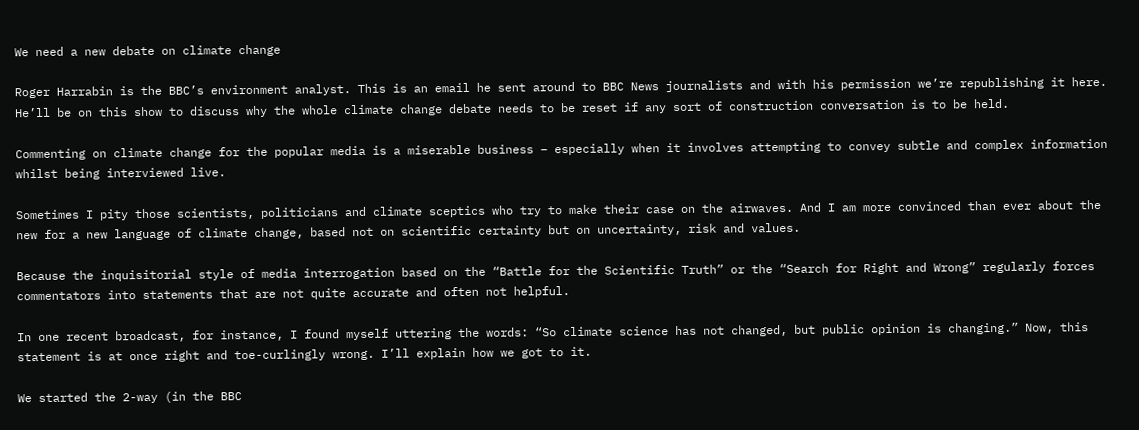We need a new debate on climate change

Roger Harrabin is the BBC’s environment analyst. This is an email he sent around to BBC News journalists and with his permission we’re republishing it here. He’ll be on this show to discuss why the whole climate change debate needs to be reset if any sort of construction conversation is to be held.

Commenting on climate change for the popular media is a miserable business – especially when it involves attempting to convey subtle and complex information whilst being interviewed live.

Sometimes I pity those scientists, politicians and climate sceptics who try to make their case on the airwaves. And I am more convinced than ever about the new for a new language of climate change, based not on scientific certainty but on uncertainty, risk and values.

Because the inquisitorial style of media interrogation based on the “Battle for the Scientific Truth” or the “Search for Right and Wrong” regularly forces commentators into statements that are not quite accurate and often not helpful.

In one recent broadcast, for instance, I found myself uttering the words: “So climate science has not changed, but public opinion is changing.” Now, this statement is at once right and toe-curlingly wrong. I’ll explain how we got to it.

We started the 2-way (in the BBC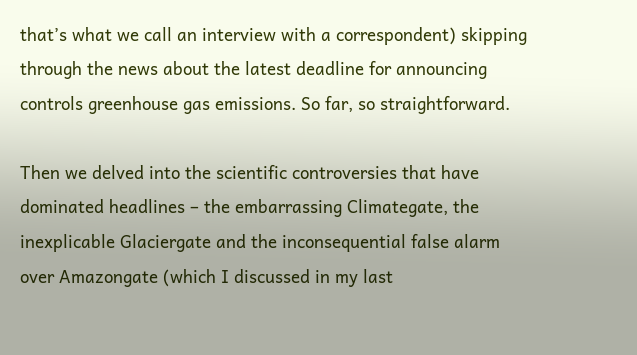that’s what we call an interview with a correspondent) skipping through the news about the latest deadline for announcing controls greenhouse gas emissions. So far, so straightforward.

Then we delved into the scientific controversies that have dominated headlines – the embarrassing Climategate, the inexplicable Glaciergate and the inconsequential false alarm over Amazongate (which I discussed in my last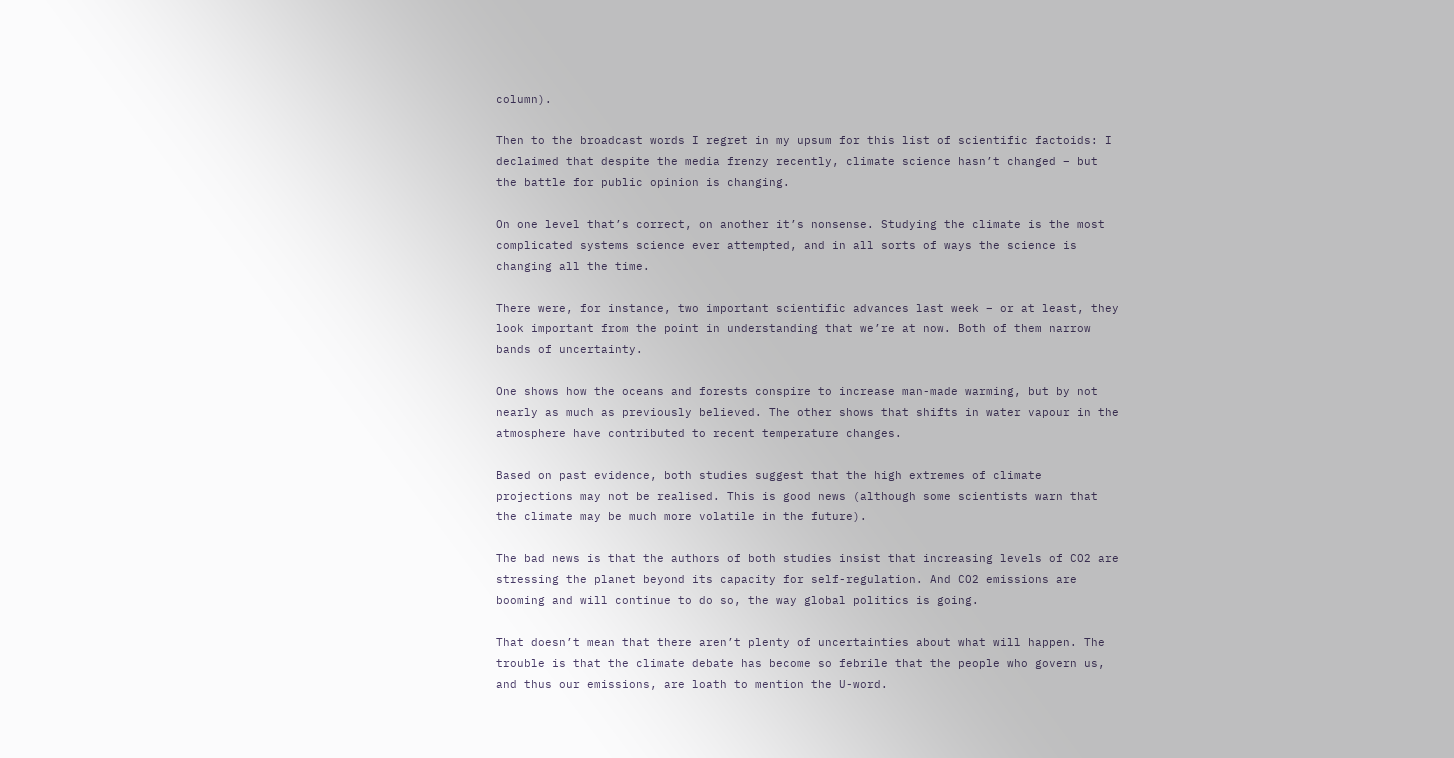column).

Then to the broadcast words I regret in my upsum for this list of scientific factoids: I declaimed that despite the media frenzy recently, climate science hasn’t changed – but the battle for public opinion is changing.

On one level that’s correct, on another it’s nonsense. Studying the climate is the most complicated systems science ever attempted, and in all sorts of ways the science is changing all the time.

There were, for instance, two important scientific advances last week – or at least, they look important from the point in understanding that we’re at now. Both of them narrow bands of uncertainty.

One shows how the oceans and forests conspire to increase man-made warming, but by not nearly as much as previously believed. The other shows that shifts in water vapour in the atmosphere have contributed to recent temperature changes.

Based on past evidence, both studies suggest that the high extremes of climate projections may not be realised. This is good news (although some scientists warn that the climate may be much more volatile in the future).

The bad news is that the authors of both studies insist that increasing levels of CO2 are stressing the planet beyond its capacity for self-regulation. And CO2 emissions are booming and will continue to do so, the way global politics is going.

That doesn’t mean that there aren’t plenty of uncertainties about what will happen. The trouble is that the climate debate has become so febrile that the people who govern us, and thus our emissions, are loath to mention the U-word.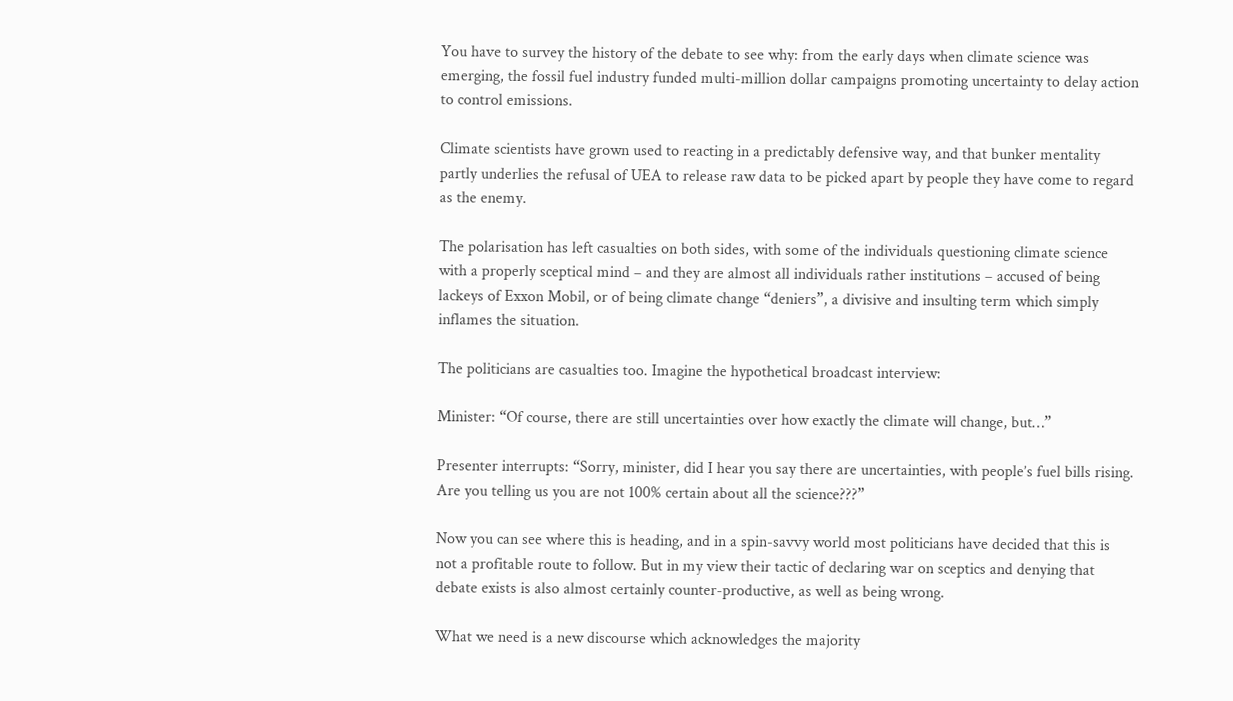You have to survey the history of the debate to see why: from the early days when climate science was emerging, the fossil fuel industry funded multi-million dollar campaigns promoting uncertainty to delay action to control emissions.

Climate scientists have grown used to reacting in a predictably defensive way, and that bunker mentality partly underlies the refusal of UEA to release raw data to be picked apart by people they have come to regard as the enemy.

The polarisation has left casualties on both sides, with some of the individuals questioning climate science with a properly sceptical mind – and they are almost all individuals rather institutions – accused of being lackeys of Exxon Mobil, or of being climate change “deniers”, a divisive and insulting term which simply inflames the situation.

The politicians are casualties too. Imagine the hypothetical broadcast interview:

Minister: “Of course, there are still uncertainties over how exactly the climate will change, but…”

Presenter interrupts: “Sorry, minister, did I hear you say there are uncertainties, with people’s fuel bills rising. Are you telling us you are not 100% certain about all the science???”

Now you can see where this is heading, and in a spin-savvy world most politicians have decided that this is not a profitable route to follow. But in my view their tactic of declaring war on sceptics and denying that debate exists is also almost certainly counter-productive, as well as being wrong.

What we need is a new discourse which acknowledges the majority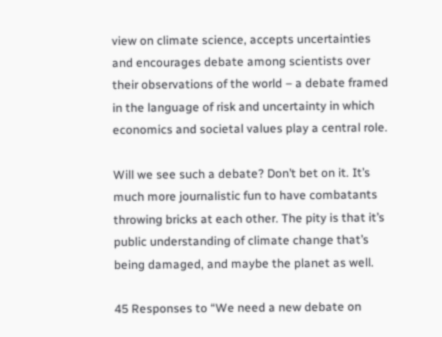view on climate science, accepts uncertainties and encourages debate among scientists over their observations of the world – a debate framed in the language of risk and uncertainty in which economics and societal values play a central role.

Will we see such a debate? Don’t bet on it. It’s much more journalistic fun to have combatants throwing bricks at each other. The pity is that it’s public understanding of climate change that’s being damaged, and maybe the planet as well.

45 Responses to “We need a new debate on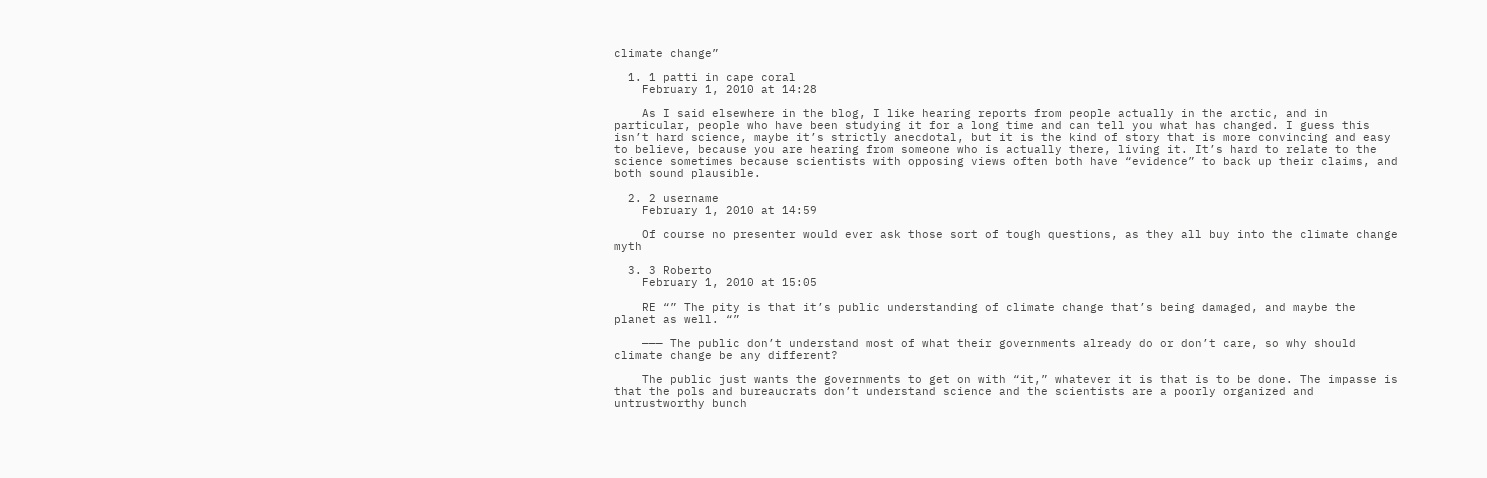climate change”

  1. 1 patti in cape coral
    February 1, 2010 at 14:28

    As I said elsewhere in the blog, I like hearing reports from people actually in the arctic, and in particular, people who have been studying it for a long time and can tell you what has changed. I guess this isn’t hard science, maybe it’s strictly anecdotal, but it is the kind of story that is more convincing and easy to believe, because you are hearing from someone who is actually there, living it. It’s hard to relate to the science sometimes because scientists with opposing views often both have “evidence” to back up their claims, and both sound plausible.

  2. 2 username
    February 1, 2010 at 14:59

    Of course no presenter would ever ask those sort of tough questions, as they all buy into the climate change myth

  3. 3 Roberto
    February 1, 2010 at 15:05

    RE “” The pity is that it’s public understanding of climate change that’s being damaged, and maybe the planet as well. “”

    ——— The public don’t understand most of what their governments already do or don’t care, so why should climate change be any different?

    The public just wants the governments to get on with “it,” whatever it is that is to be done. The impasse is that the pols and bureaucrats don’t understand science and the scientists are a poorly organized and untrustworthy bunch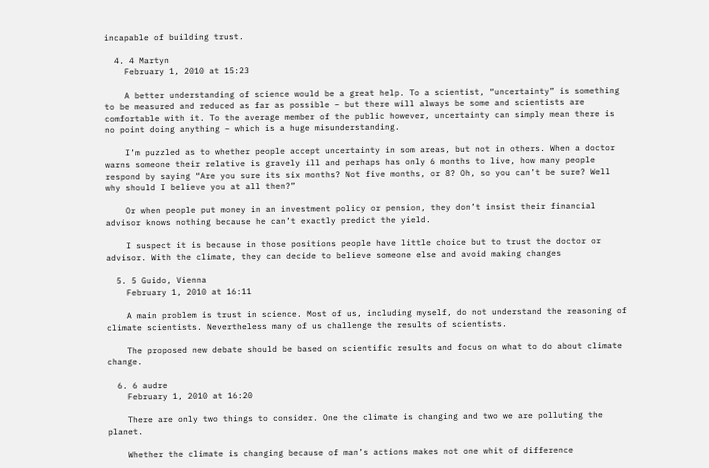incapable of building trust.

  4. 4 Martyn
    February 1, 2010 at 15:23

    A better understanding of science would be a great help. To a scientist, “uncertainty” is something to be measured and reduced as far as possible – but there will always be some and scientists are comfortable with it. To the average member of the public however, uncertainty can simply mean there is no point doing anything – which is a huge misunderstanding.

    I’m puzzled as to whether people accept uncertainty in som areas, but not in others. When a doctor warns someone their relative is gravely ill and perhaps has only 6 months to live, how many people respond by saying “Are you sure its six months? Not five months, or 8? Oh, so you can’t be sure? Well why should I believe you at all then?”

    Or when people put money in an investment policy or pension, they don’t insist their financial advisor knows nothing because he can’t exactly predict the yield.

    I suspect it is because in those positions people have little choice but to trust the doctor or advisor. With the climate, they can decide to believe someone else and avoid making changes

  5. 5 Guido, Vienna
    February 1, 2010 at 16:11

    A main problem is trust in science. Most of us, including myself, do not understand the reasoning of climate scientists. Nevertheless many of us challenge the results of scientists.

    The proposed new debate should be based on scientific results and focus on what to do about climate change.

  6. 6 audre
    February 1, 2010 at 16:20

    There are only two things to consider. One the climate is changing and two we are polluting the planet.

    Whether the climate is changing because of man’s actions makes not one whit of difference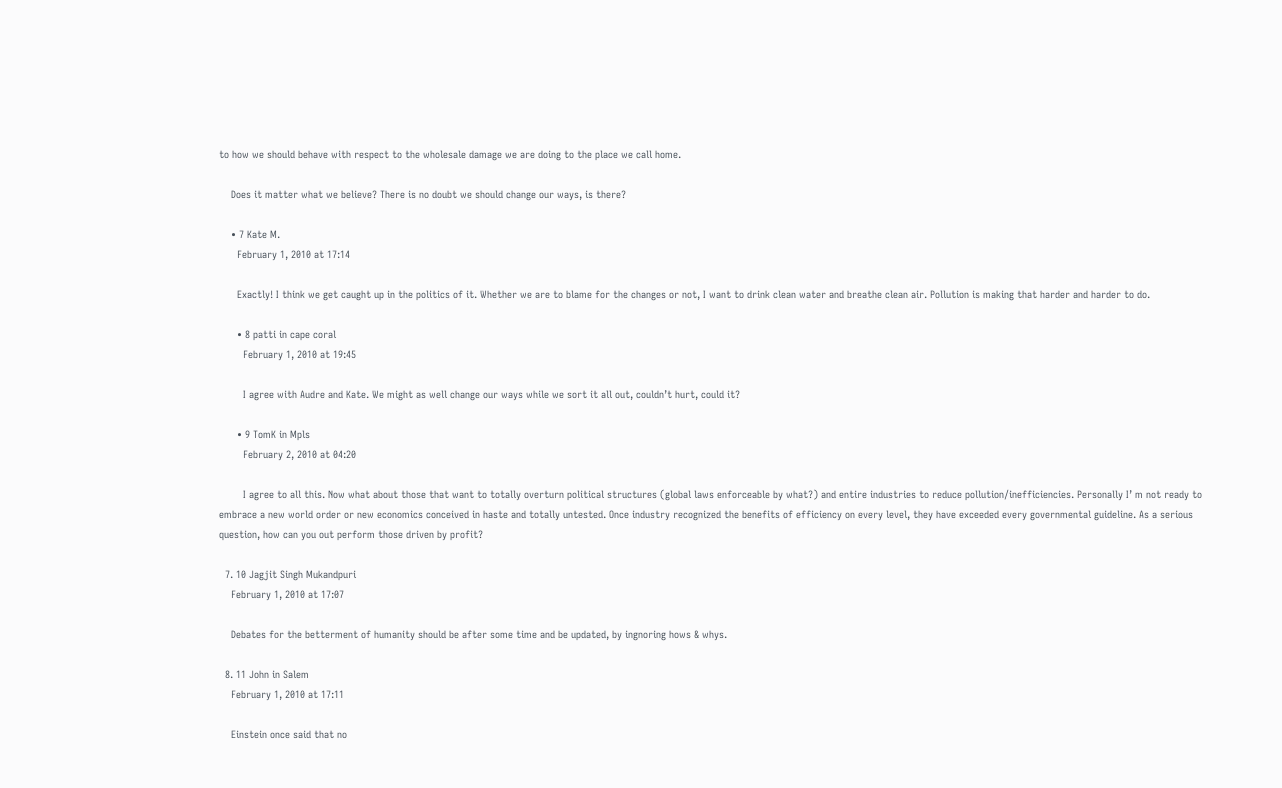to how we should behave with respect to the wholesale damage we are doing to the place we call home.

    Does it matter what we believe? There is no doubt we should change our ways, is there?

    • 7 Kate M.
      February 1, 2010 at 17:14

      Exactly! I think we get caught up in the politics of it. Whether we are to blame for the changes or not, I want to drink clean water and breathe clean air. Pollution is making that harder and harder to do.

      • 8 patti in cape coral
        February 1, 2010 at 19:45

        I agree with Audre and Kate. We might as well change our ways while we sort it all out, couldn’t hurt, could it?

      • 9 TomK in Mpls
        February 2, 2010 at 04:20

        I agree to all this. Now what about those that want to totally overturn political structures (global laws enforceable by what?) and entire industries to reduce pollution/inefficiencies. Personally I’ m not ready to embrace a new world order or new economics conceived in haste and totally untested. Once industry recognized the benefits of efficiency on every level, they have exceeded every governmental guideline. As a serious question, how can you out perform those driven by profit?

  7. 10 Jagjit Singh Mukandpuri
    February 1, 2010 at 17:07

    Debates for the betterment of humanity should be after some time and be updated, by ingnoring hows & whys.

  8. 11 John in Salem
    February 1, 2010 at 17:11

    Einstein once said that no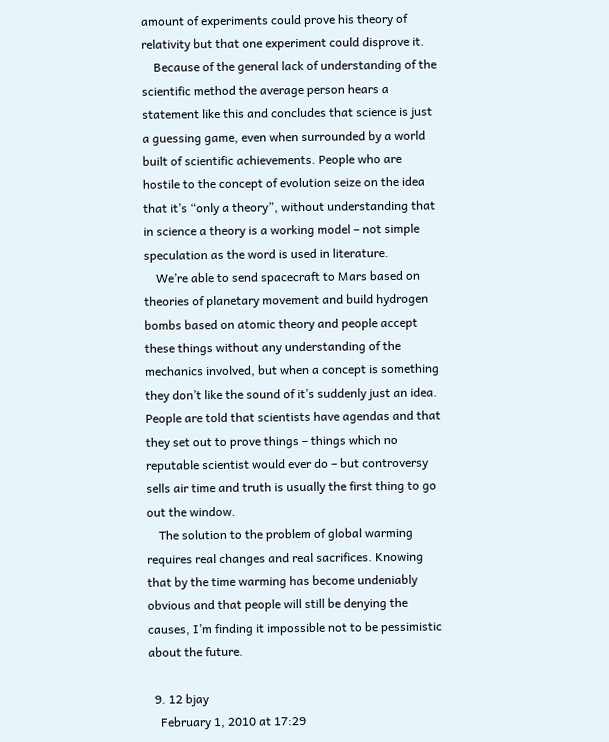amount of experiments could prove his theory of relativity but that one experiment could disprove it.
    Because of the general lack of understanding of the scientific method the average person hears a statement like this and concludes that science is just a guessing game, even when surrounded by a world built of scientific achievements. People who are hostile to the concept of evolution seize on the idea that it’s “only a theory”, without understanding that in science a theory is a working model – not simple speculation as the word is used in literature.
    We’re able to send spacecraft to Mars based on theories of planetary movement and build hydrogen bombs based on atomic theory and people accept these things without any understanding of the mechanics involved, but when a concept is something they don’t like the sound of it’s suddenly just an idea. People are told that scientists have agendas and that they set out to prove things – things which no reputable scientist would ever do – but controversy sells air time and truth is usually the first thing to go out the window.
    The solution to the problem of global warming requires real changes and real sacrifices. Knowing that by the time warming has become undeniably obvious and that people will still be denying the causes, I’m finding it impossible not to be pessimistic about the future.

  9. 12 bjay
    February 1, 2010 at 17:29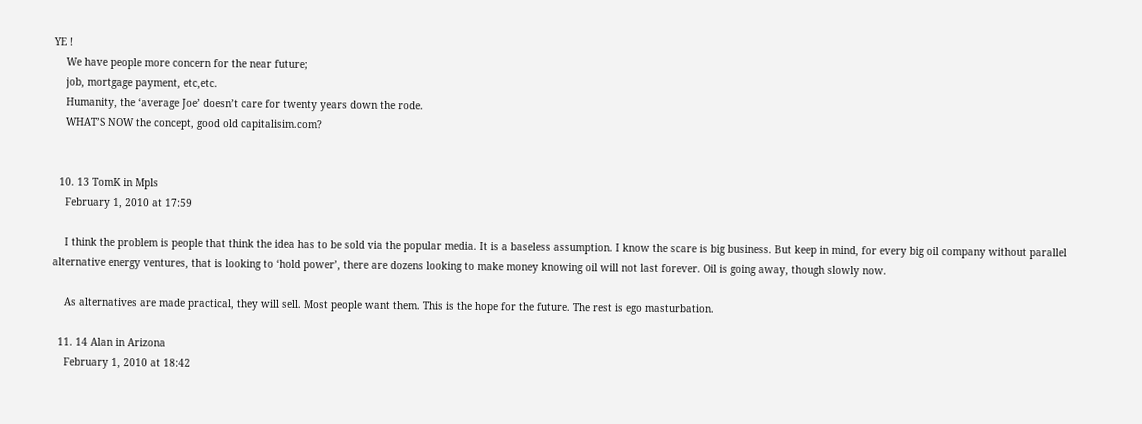YE !
    We have people more concern for the near future;
    job, mortgage payment, etc,etc.
    Humanity, the ‘average Joe’ doesn’t care for twenty years down the rode.
    WHAT’S NOW the concept, good old capitalisim.com?


  10. 13 TomK in Mpls
    February 1, 2010 at 17:59

    I think the problem is people that think the idea has to be sold via the popular media. It is a baseless assumption. I know the scare is big business. But keep in mind, for every big oil company without parallel alternative energy ventures, that is looking to ‘hold power’, there are dozens looking to make money knowing oil will not last forever. Oil is going away, though slowly now.

    As alternatives are made practical, they will sell. Most people want them. This is the hope for the future. The rest is ego masturbation.

  11. 14 Alan in Arizona
    February 1, 2010 at 18:42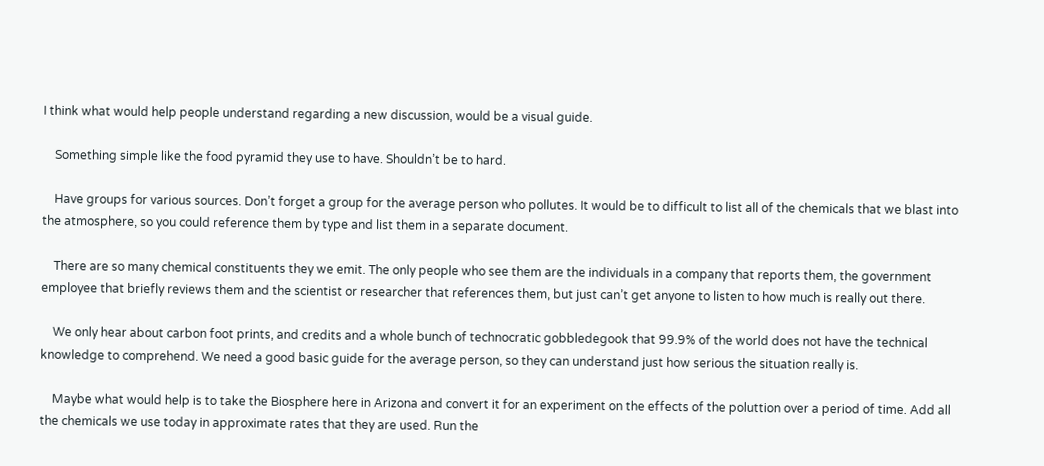I think what would help people understand regarding a new discussion, would be a visual guide.

    Something simple like the food pyramid they use to have. Shouldn’t be to hard.

    Have groups for various sources. Don’t forget a group for the average person who pollutes. It would be to difficult to list all of the chemicals that we blast into the atmosphere, so you could reference them by type and list them in a separate document.

    There are so many chemical constituents they we emit. The only people who see them are the individuals in a company that reports them, the government employee that briefly reviews them and the scientist or researcher that references them, but just can’t get anyone to listen to how much is really out there.

    We only hear about carbon foot prints, and credits and a whole bunch of technocratic gobbledegook that 99.9% of the world does not have the technical knowledge to comprehend. We need a good basic guide for the average person, so they can understand just how serious the situation really is.

    Maybe what would help is to take the Biosphere here in Arizona and convert it for an experiment on the effects of the poluttion over a period of time. Add all the chemicals we use today in approximate rates that they are used. Run the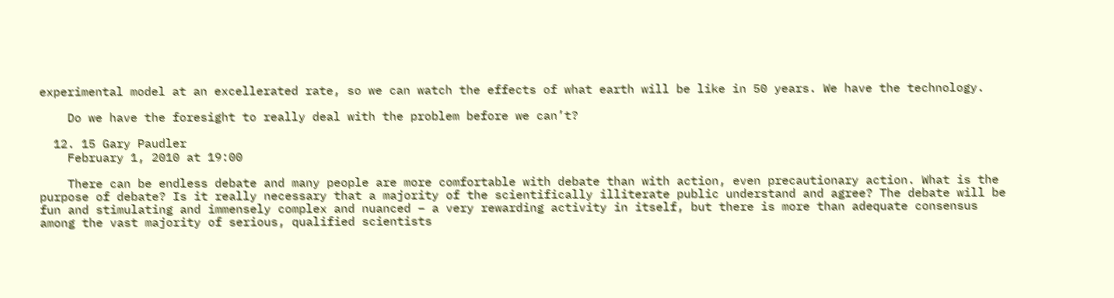experimental model at an excellerated rate, so we can watch the effects of what earth will be like in 50 years. We have the technology.

    Do we have the foresight to really deal with the problem before we can’t?

  12. 15 Gary Paudler
    February 1, 2010 at 19:00

    There can be endless debate and many people are more comfortable with debate than with action, even precautionary action. What is the purpose of debate? Is it really necessary that a majority of the scientifically illiterate public understand and agree? The debate will be fun and stimulating and immensely complex and nuanced – a very rewarding activity in itself, but there is more than adequate consensus among the vast majority of serious, qualified scientists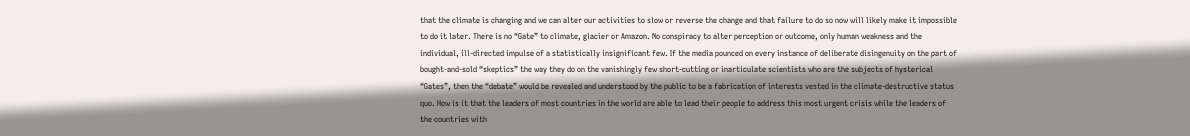that the climate is changing and we can alter our activities to slow or reverse the change and that failure to do so now will likely make it impossible to do it later. There is no “Gate” to climate, glacier or Amazon. No conspiracy to alter perception or outcome, only human weakness and the individual, ill-directed impulse of a statistically insignificant few. If the media pounced on every instance of deliberate disingenuity on the part of bought-and-sold “skeptics” the way they do on the vanishingly few short-cutting or inarticulate scientists who are the subjects of hysterical “Gates”, then the “debate” would be revealed and understood by the public to be a fabrication of interests vested in the climate-destructive status quo. How is it that the leaders of most countries in the world are able to lead their people to address this most urgent crisis while the leaders of the countries with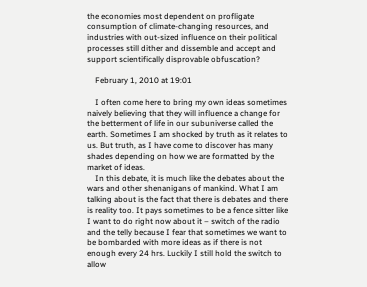the economies most dependent on profligate consumption of climate-changing resources, and industries with out-sized influence on their political processes still dither and dissemble and accept and support scientifically disprovable obfuscation?

    February 1, 2010 at 19:01

    I often come here to bring my own ideas sometimes naively believing that they will influence a change for the betterment of life in our subuniverse called the earth. Sometimes I am shocked by truth as it relates to us. But truth, as I have come to discover has many shades depending on how we are formatted by the market of ideas.
    In this debate, it is much like the debates about the wars and other shenanigans of mankind. What I am talking about is the fact that there is debates and there is reality too. It pays sometimes to be a fence sitter like I want to do right now about it – switch of the radio and the telly because I fear that sometimes we want to be bombarded with more ideas as if there is not enough every 24 hrs. Luckily I still hold the switch to allow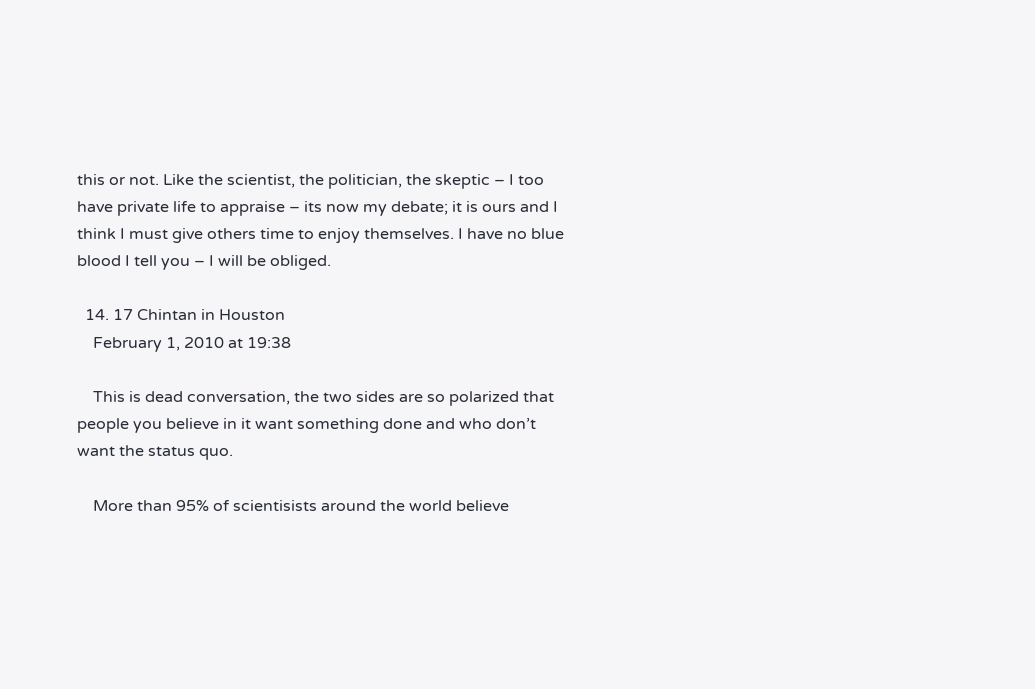this or not. Like the scientist, the politician, the skeptic – I too have private life to appraise – its now my debate; it is ours and I think I must give others time to enjoy themselves. I have no blue blood I tell you – I will be obliged.

  14. 17 Chintan in Houston
    February 1, 2010 at 19:38

    This is dead conversation, the two sides are so polarized that people you believe in it want something done and who don’t want the status quo.

    More than 95% of scientisists around the world believe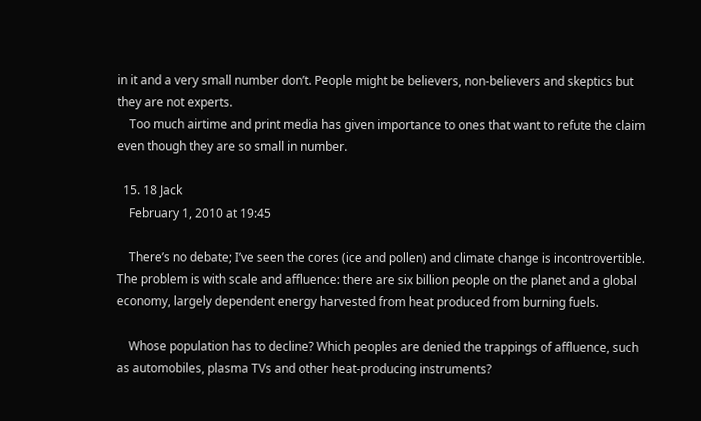in it and a very small number don’t. People might be believers, non-believers and skeptics but they are not experts.
    Too much airtime and print media has given importance to ones that want to refute the claim even though they are so small in number.

  15. 18 Jack
    February 1, 2010 at 19:45

    There’s no debate; I’ve seen the cores (ice and pollen) and climate change is incontrovertible. The problem is with scale and affluence: there are six billion people on the planet and a global economy, largely dependent energy harvested from heat produced from burning fuels.

    Whose population has to decline? Which peoples are denied the trappings of affluence, such as automobiles, plasma TVs and other heat-producing instruments?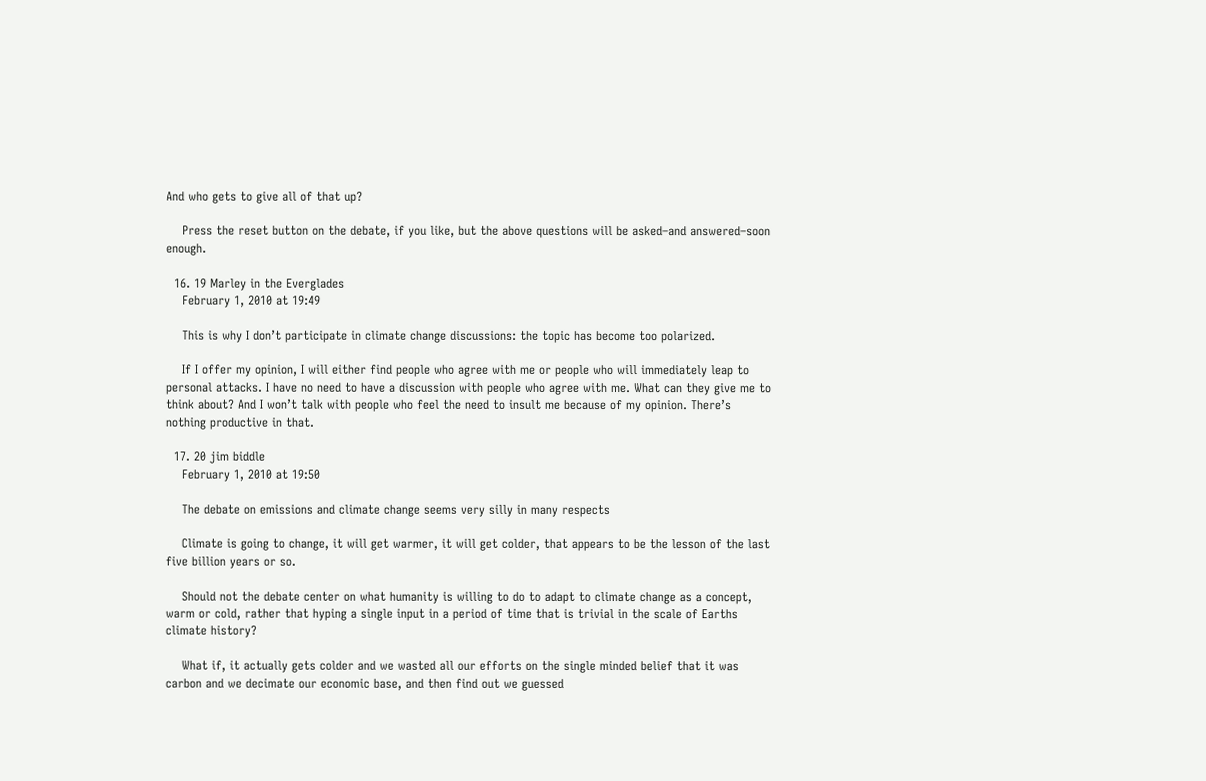And who gets to give all of that up?

    Press the reset button on the debate, if you like, but the above questions will be asked–and answered–soon enough.

  16. 19 Marley in the Everglades
    February 1, 2010 at 19:49

    This is why I don’t participate in climate change discussions: the topic has become too polarized.

    If I offer my opinion, I will either find people who agree with me or people who will immediately leap to personal attacks. I have no need to have a discussion with people who agree with me. What can they give me to think about? And I won’t talk with people who feel the need to insult me because of my opinion. There’s nothing productive in that.

  17. 20 jim biddle
    February 1, 2010 at 19:50

    The debate on emissions and climate change seems very silly in many respects

    Climate is going to change, it will get warmer, it will get colder, that appears to be the lesson of the last five billion years or so.

    Should not the debate center on what humanity is willing to do to adapt to climate change as a concept, warm or cold, rather that hyping a single input in a period of time that is trivial in the scale of Earths climate history?

    What if, it actually gets colder and we wasted all our efforts on the single minded belief that it was carbon and we decimate our economic base, and then find out we guessed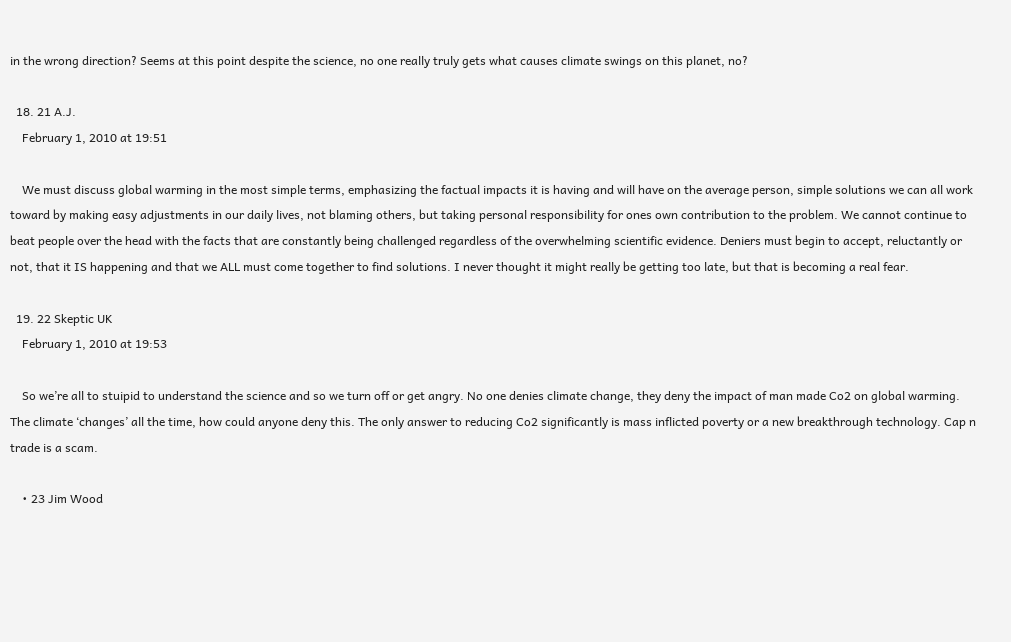in the wrong direction? Seems at this point despite the science, no one really truly gets what causes climate swings on this planet, no?

  18. 21 A.J.
    February 1, 2010 at 19:51

    We must discuss global warming in the most simple terms, emphasizing the factual impacts it is having and will have on the average person, simple solutions we can all work toward by making easy adjustments in our daily lives, not blaming others, but taking personal responsibility for ones own contribution to the problem. We cannot continue to beat people over the head with the facts that are constantly being challenged regardless of the overwhelming scientific evidence. Deniers must begin to accept, reluctantly or not, that it IS happening and that we ALL must come together to find solutions. I never thought it might really be getting too late, but that is becoming a real fear.

  19. 22 Skeptic UK
    February 1, 2010 at 19:53

    So we’re all to stuipid to understand the science and so we turn off or get angry. No one denies climate change, they deny the impact of man made Co2 on global warming. The climate ‘changes’ all the time, how could anyone deny this. The only answer to reducing Co2 significantly is mass inflicted poverty or a new breakthrough technology. Cap n trade is a scam.

    • 23 Jim Wood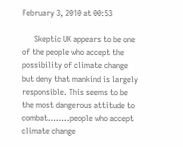February 3, 2010 at 00:53

      Skeptic UK appears to be one of the people who accept the possibility of climate change but deny that mankind is largely responsible. This seems to be the most dangerous attitude to combat……..people who accept climate change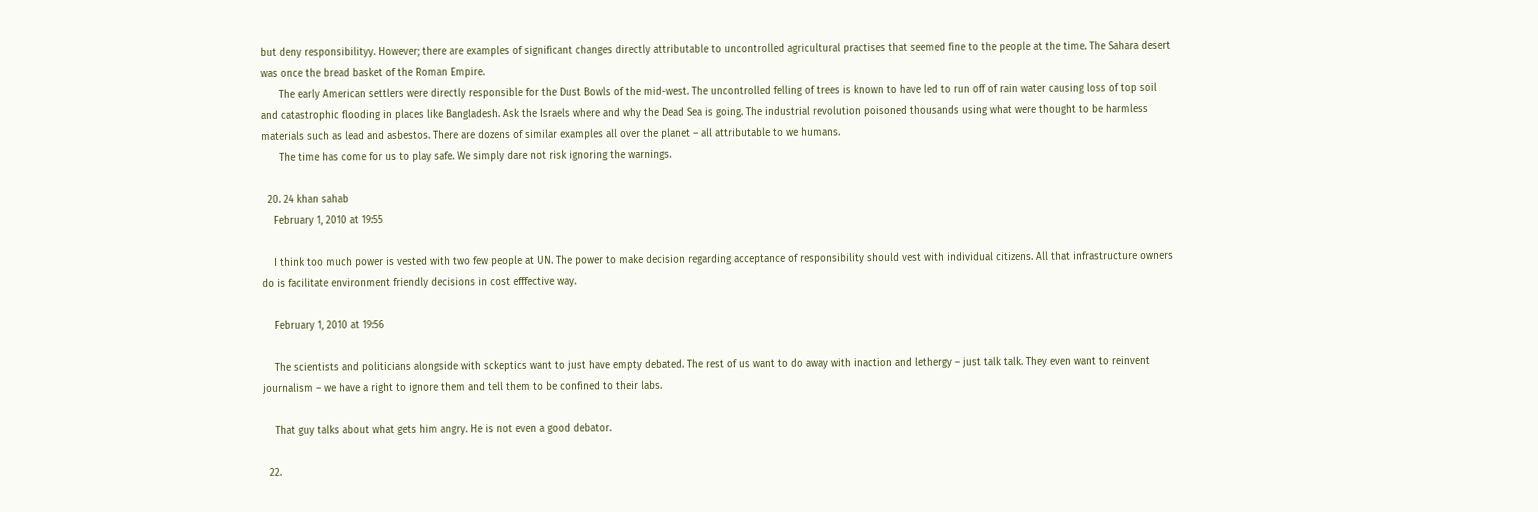but deny responsibilityy. However; there are examples of significant changes directly attributable to uncontrolled agricultural practises that seemed fine to the people at the time. The Sahara desert was once the bread basket of the Roman Empire.
      The early American settlers were directly responsible for the Dust Bowls of the mid-west. The uncontrolled felling of trees is known to have led to run off of rain water causing loss of top soil and catastrophic flooding in places like Bangladesh. Ask the Israels where and why the Dead Sea is going. The industrial revolution poisoned thousands using what were thought to be harmless materials such as lead and asbestos. There are dozens of similar examples all over the planet – all attributable to we humans.
      The time has come for us to play safe. We simply dare not risk ignoring the warnings.

  20. 24 khan sahab
    February 1, 2010 at 19:55

    I think too much power is vested with two few people at UN. The power to make decision regarding acceptance of responsibility should vest with individual citizens. All that infrastructure owners do is facilitate environment friendly decisions in cost efffective way.

    February 1, 2010 at 19:56

    The scientists and politicians alongside with sckeptics want to just have empty debated. The rest of us want to do away with inaction and lethergy – just talk talk. They even want to reinvent journalism – we have a right to ignore them and tell them to be confined to their labs.

    That guy talks about what gets him angry. He is not even a good debator.

  22.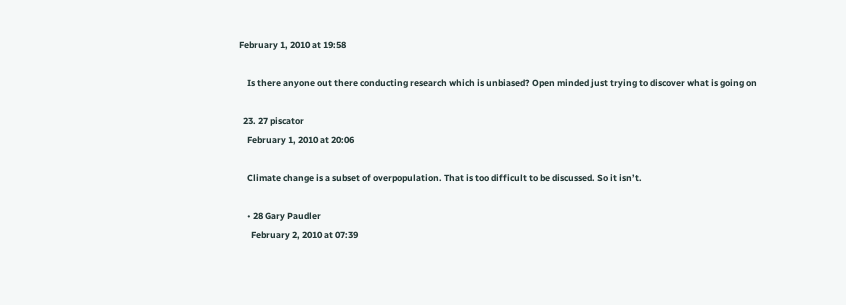February 1, 2010 at 19:58

    Is there anyone out there conducting research which is unbiased? Open minded just trying to discover what is going on

  23. 27 piscator
    February 1, 2010 at 20:06

    Climate change is a subset of overpopulation. That is too difficult to be discussed. So it isn’t.

    • 28 Gary Paudler
      February 2, 2010 at 07:39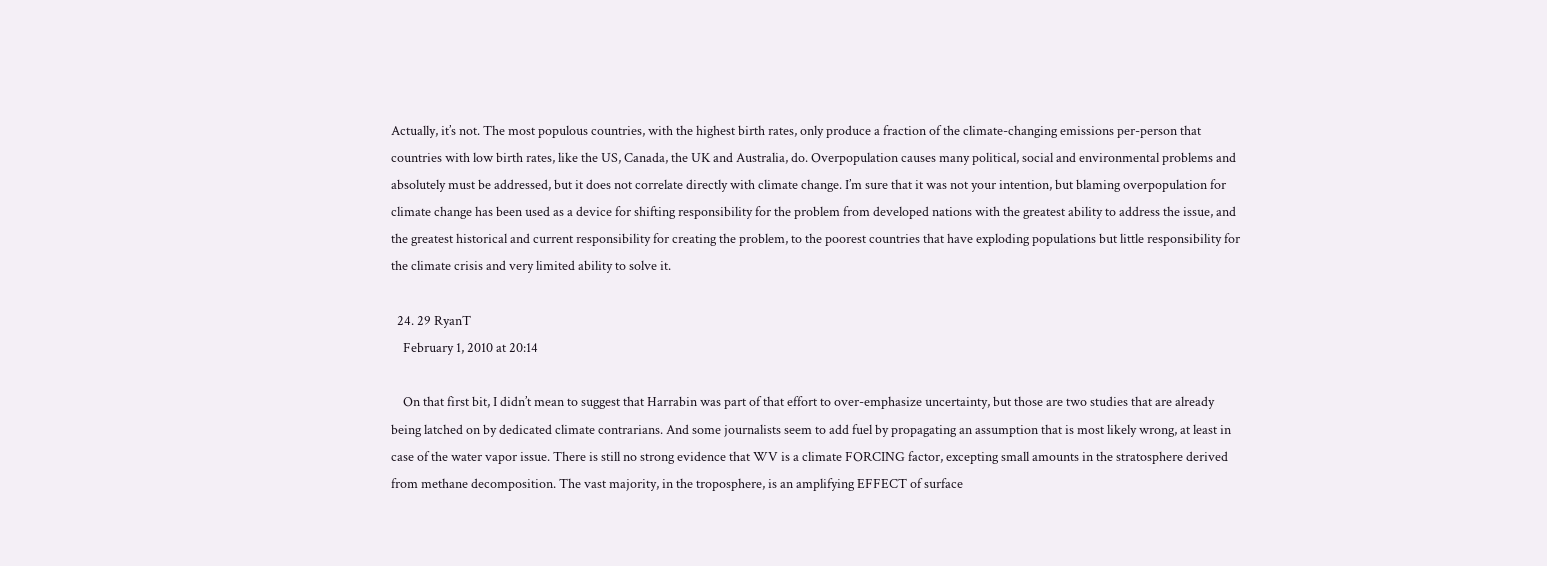Actually, it’s not. The most populous countries, with the highest birth rates, only produce a fraction of the climate-changing emissions per-person that countries with low birth rates, like the US, Canada, the UK and Australia, do. Overpopulation causes many political, social and environmental problems and absolutely must be addressed, but it does not correlate directly with climate change. I’m sure that it was not your intention, but blaming overpopulation for climate change has been used as a device for shifting responsibility for the problem from developed nations with the greatest ability to address the issue, and the greatest historical and current responsibility for creating the problem, to the poorest countries that have exploding populations but little responsibility for the climate crisis and very limited ability to solve it.

  24. 29 RyanT
    February 1, 2010 at 20:14

    On that first bit, I didn’t mean to suggest that Harrabin was part of that effort to over-emphasize uncertainty, but those are two studies that are already being latched on by dedicated climate contrarians. And some journalists seem to add fuel by propagating an assumption that is most likely wrong, at least in case of the water vapor issue. There is still no strong evidence that WV is a climate FORCING factor, excepting small amounts in the stratosphere derived from methane decomposition. The vast majority, in the troposphere, is an amplifying EFFECT of surface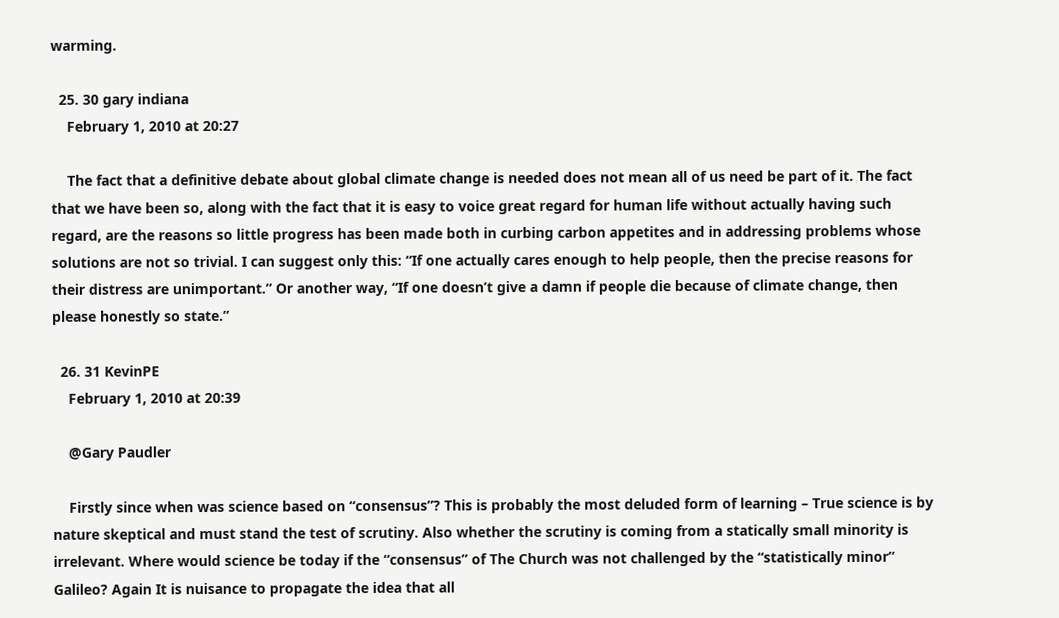warming.

  25. 30 gary indiana
    February 1, 2010 at 20:27

    The fact that a definitive debate about global climate change is needed does not mean all of us need be part of it. The fact that we have been so, along with the fact that it is easy to voice great regard for human life without actually having such regard, are the reasons so little progress has been made both in curbing carbon appetites and in addressing problems whose solutions are not so trivial. I can suggest only this: “If one actually cares enough to help people, then the precise reasons for their distress are unimportant.” Or another way, “If one doesn’t give a damn if people die because of climate change, then please honestly so state.”

  26. 31 KevinPE
    February 1, 2010 at 20:39

    @Gary Paudler

    Firstly since when was science based on “consensus”? This is probably the most deluded form of learning – True science is by nature skeptical and must stand the test of scrutiny. Also whether the scrutiny is coming from a statically small minority is irrelevant. Where would science be today if the “consensus” of The Church was not challenged by the “statistically minor” Galileo? Again It is nuisance to propagate the idea that all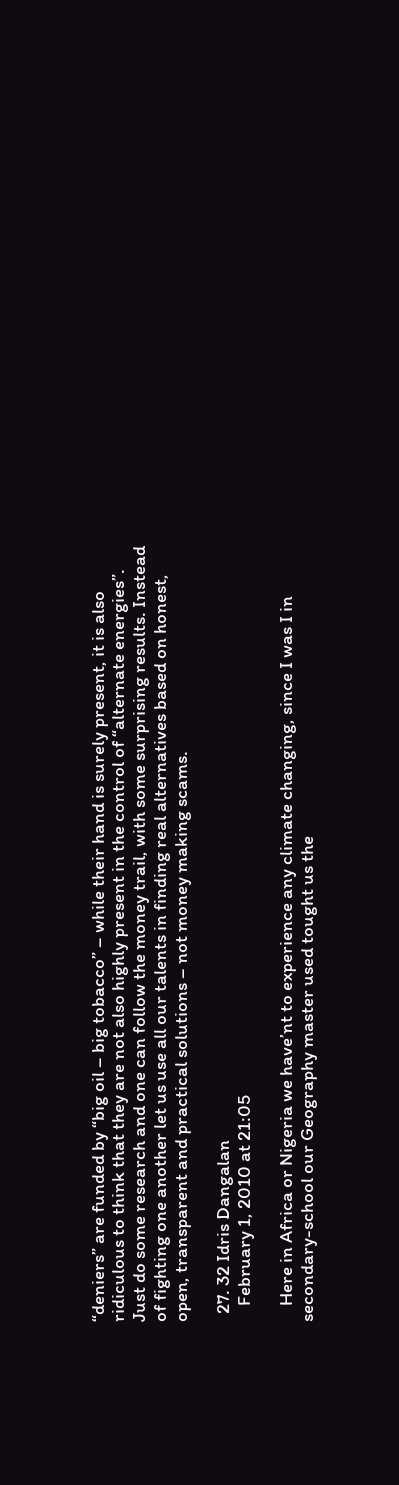“deniers” are funded by “big oil – big tobacco” – while their hand is surely present, it is also ridiculous to think that they are not also highly present in the control of “alternate energies”. Just do some research and one can follow the money trail, with some surprising results. Instead of fighting one another let us use all our talents in finding real alternatives based on honest, open, transparent and practical solutions – not money making scams.

  27. 32 Idris Dangalan
    February 1, 2010 at 21:05

    Here in Africa or Nigeria we have’nt to experience any climate changing, since I was I in secondary-school our Geography master used tought us the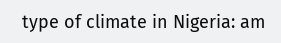type of climate in Nigeria: am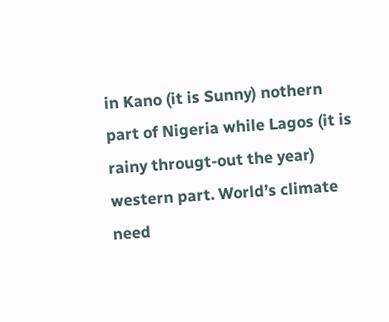in Kano (it is Sunny) nothern part of Nigeria while Lagos (it is rainy througt-out the year) western part. World’s climate need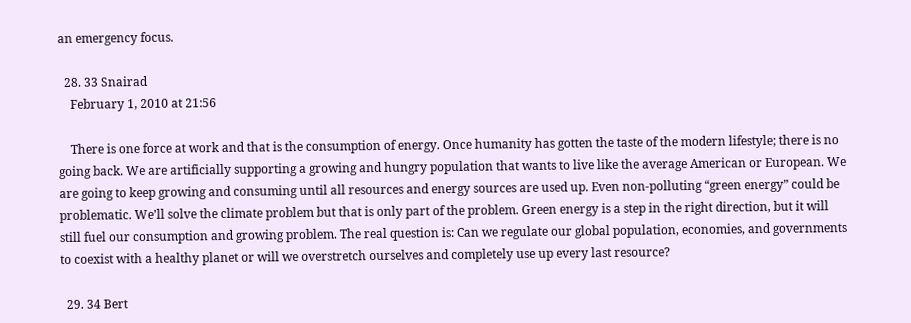an emergency focus.

  28. 33 Snairad
    February 1, 2010 at 21:56

    There is one force at work and that is the consumption of energy. Once humanity has gotten the taste of the modern lifestyle; there is no going back. We are artificially supporting a growing and hungry population that wants to live like the average American or European. We are going to keep growing and consuming until all resources and energy sources are used up. Even non-polluting “green energy” could be problematic. We’ll solve the climate problem but that is only part of the problem. Green energy is a step in the right direction, but it will still fuel our consumption and growing problem. The real question is: Can we regulate our global population, economies, and governments to coexist with a healthy planet or will we overstretch ourselves and completely use up every last resource?

  29. 34 Bert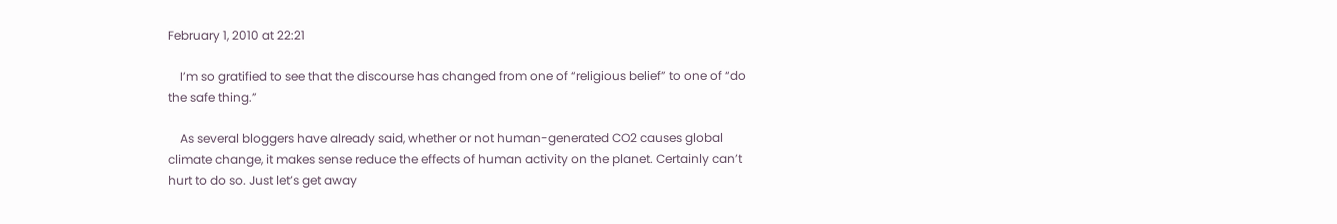February 1, 2010 at 22:21

    I’m so gratified to see that the discourse has changed from one of “religious belief” to one of “do the safe thing.”

    As several bloggers have already said, whether or not human-generated CO2 causes global climate change, it makes sense reduce the effects of human activity on the planet. Certainly can’t hurt to do so. Just let’s get away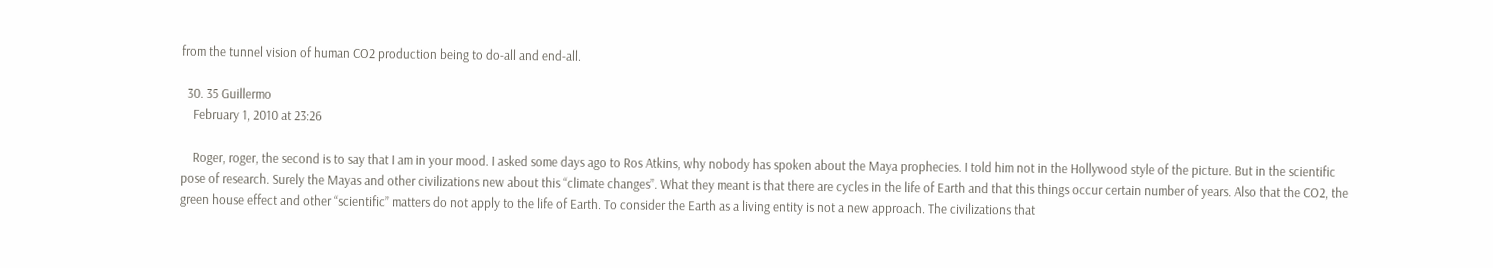from the tunnel vision of human CO2 production being to do-all and end-all.

  30. 35 Guillermo
    February 1, 2010 at 23:26

    Roger, roger, the second is to say that I am in your mood. I asked some days ago to Ros Atkins, why nobody has spoken about the Maya prophecies. I told him not in the Hollywood style of the picture. But in the scientific pose of research. Surely the Mayas and other civilizations new about this “climate changes”. What they meant is that there are cycles in the life of Earth and that this things occur certain number of years. Also that the CO2, the green house effect and other “scientific” matters do not apply to the life of Earth. To consider the Earth as a living entity is not a new approach. The civilizations that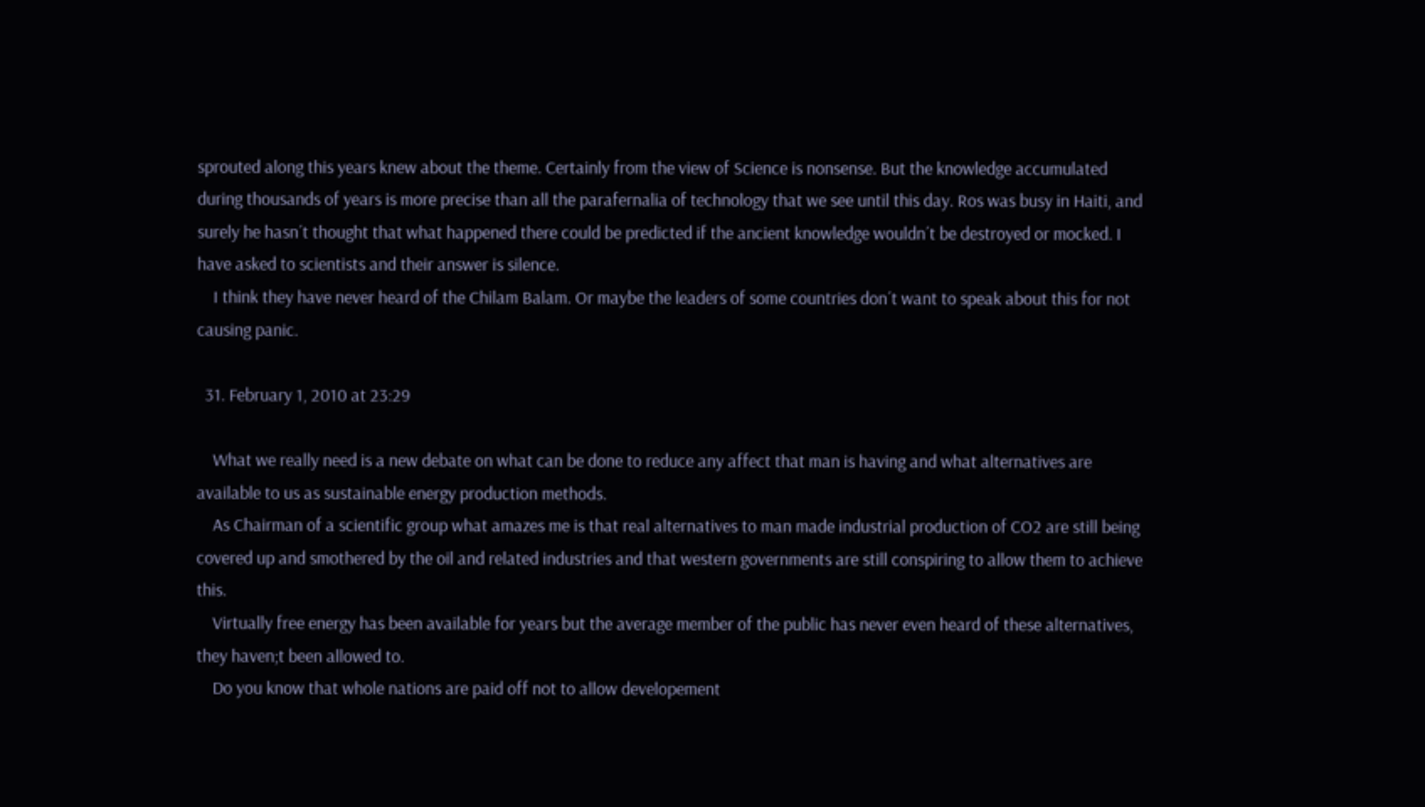sprouted along this years knew about the theme. Certainly from the view of Science is nonsense. But the knowledge accumulated during thousands of years is more precise than all the parafernalia of technology that we see until this day. Ros was busy in Haiti, and surely he hasn´t thought that what happened there could be predicted if the ancient knowledge wouldn´t be destroyed or mocked. I have asked to scientists and their answer is silence.
    I think they have never heard of the Chilam Balam. Or maybe the leaders of some countries don´t want to speak about this for not causing panic.

  31. February 1, 2010 at 23:29

    What we really need is a new debate on what can be done to reduce any affect that man is having and what alternatives are available to us as sustainable energy production methods.
    As Chairman of a scientific group what amazes me is that real alternatives to man made industrial production of CO2 are still being covered up and smothered by the oil and related industries and that western governments are still conspiring to allow them to achieve this.
    Virtually free energy has been available for years but the average member of the public has never even heard of these alternatives, they haven;t been allowed to.
    Do you know that whole nations are paid off not to allow developement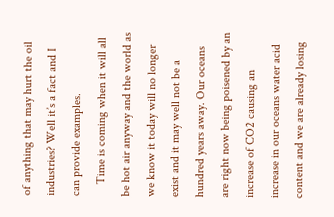of anything that may hurt the oil industries? Well it’s a fact and I can provide examples.
    Time is coming when it will all be hot air anyway and the world as we know it today will no longer exist and it may well not be a hundred years away. Our oceans are right now being poisened by an increase of CO2 causing an increase in our oceans water acid content and we are already losing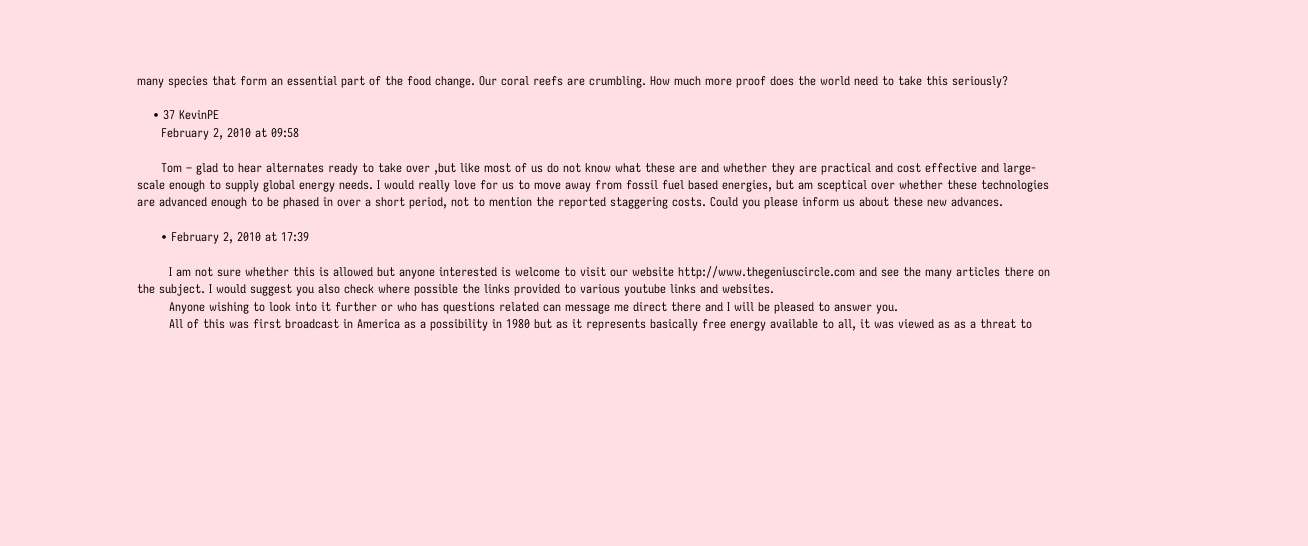many species that form an essential part of the food change. Our coral reefs are crumbling. How much more proof does the world need to take this seriously?

    • 37 KevinPE
      February 2, 2010 at 09:58

      Tom – glad to hear alternates ready to take over ,but like most of us do not know what these are and whether they are practical and cost effective and large- scale enough to supply global energy needs. I would really love for us to move away from fossil fuel based energies, but am sceptical over whether these technologies are advanced enough to be phased in over a short period, not to mention the reported staggering costs. Could you please inform us about these new advances.

      • February 2, 2010 at 17:39

        I am not sure whether this is allowed but anyone interested is welcome to visit our website http://www.thegeniuscircle.com and see the many articles there on the subject. I would suggest you also check where possible the links provided to various youtube links and websites.
        Anyone wishing to look into it further or who has questions related can message me direct there and I will be pleased to answer you.
        All of this was first broadcast in America as a possibility in 1980 but as it represents basically free energy available to all, it was viewed as as a threat to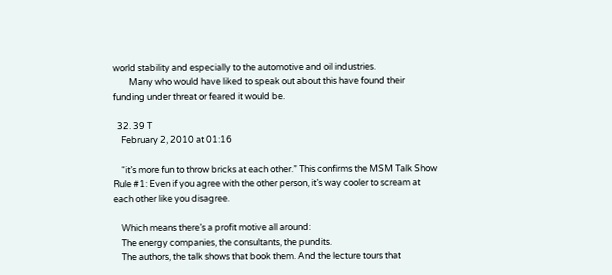world stability and especially to the automotive and oil industries.
        Many who would have liked to speak out about this have found their funding under threat or feared it would be.

  32. 39 T
    February 2, 2010 at 01:16

    “it’s more fun to throw bricks at each other.” This confirms the MSM Talk Show Rule #1: Even if you agree with the other person, it’s way cooler to scream at each other like you disagree.

    Which means there’s a profit motive all around:
    The energy companies, the consultants, the pundits.
    The authors, the talk shows that book them. And the lecture tours that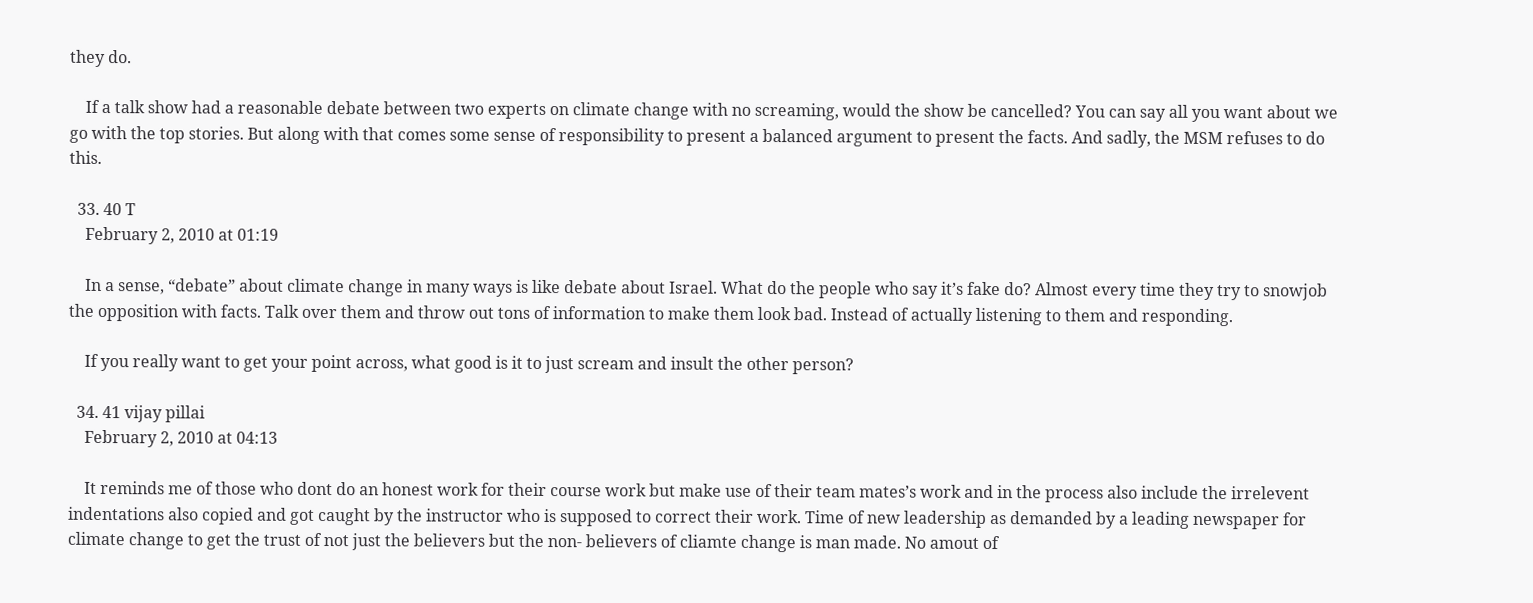they do.

    If a talk show had a reasonable debate between two experts on climate change with no screaming, would the show be cancelled? You can say all you want about we go with the top stories. But along with that comes some sense of responsibility to present a balanced argument to present the facts. And sadly, the MSM refuses to do this.

  33. 40 T
    February 2, 2010 at 01:19

    In a sense, “debate” about climate change in many ways is like debate about Israel. What do the people who say it’s fake do? Almost every time they try to snowjob the opposition with facts. Talk over them and throw out tons of information to make them look bad. Instead of actually listening to them and responding.

    If you really want to get your point across, what good is it to just scream and insult the other person?

  34. 41 vijay pillai
    February 2, 2010 at 04:13

    It reminds me of those who dont do an honest work for their course work but make use of their team mates’s work and in the process also include the irrelevent indentations also copied and got caught by the instructor who is supposed to correct their work. Time of new leadership as demanded by a leading newspaper for climate change to get the trust of not just the believers but the non- believers of cliamte change is man made. No amout of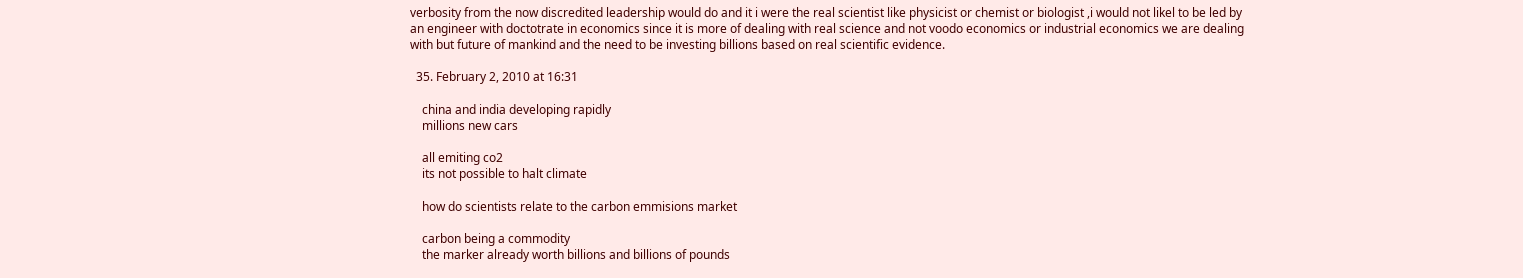verbosity from the now discredited leadership would do and it i were the real scientist like physicist or chemist or biologist ,i would not likel to be led by an engineer with doctotrate in economics since it is more of dealing with real science and not voodo economics or industrial economics we are dealing with but future of mankind and the need to be investing billions based on real scientific evidence.

  35. February 2, 2010 at 16:31

    china and india developing rapidly
    millions new cars

    all emiting co2
    its not possible to halt climate

    how do scientists relate to the carbon emmisions market

    carbon being a commodity
    the marker already worth billions and billions of pounds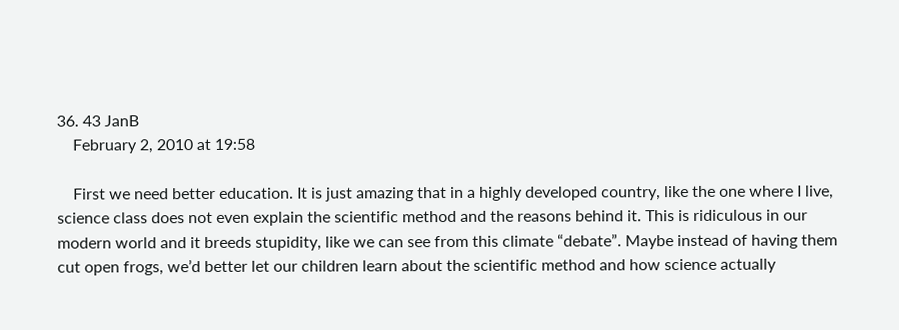36. 43 JanB
    February 2, 2010 at 19:58

    First we need better education. It is just amazing that in a highly developed country, like the one where I live, science class does not even explain the scientific method and the reasons behind it. This is ridiculous in our modern world and it breeds stupidity, like we can see from this climate “debate”. Maybe instead of having them cut open frogs, we’d better let our children learn about the scientific method and how science actually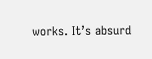works. It’s absurd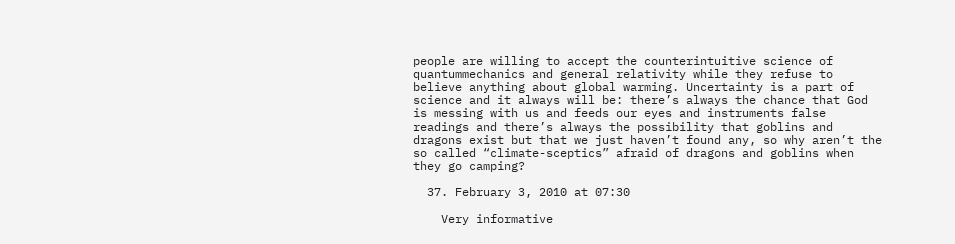people are willing to accept the counterintuitive science of quantummechanics and general relativity while they refuse to believe anything about global warming. Uncertainty is a part of science and it always will be: there’s always the chance that God is messing with us and feeds our eyes and instruments false readings and there’s always the possibility that goblins and dragons exist but that we just haven’t found any, so why aren’t the so called “climate-sceptics” afraid of dragons and goblins when they go camping?

  37. February 3, 2010 at 07:30

    Very informative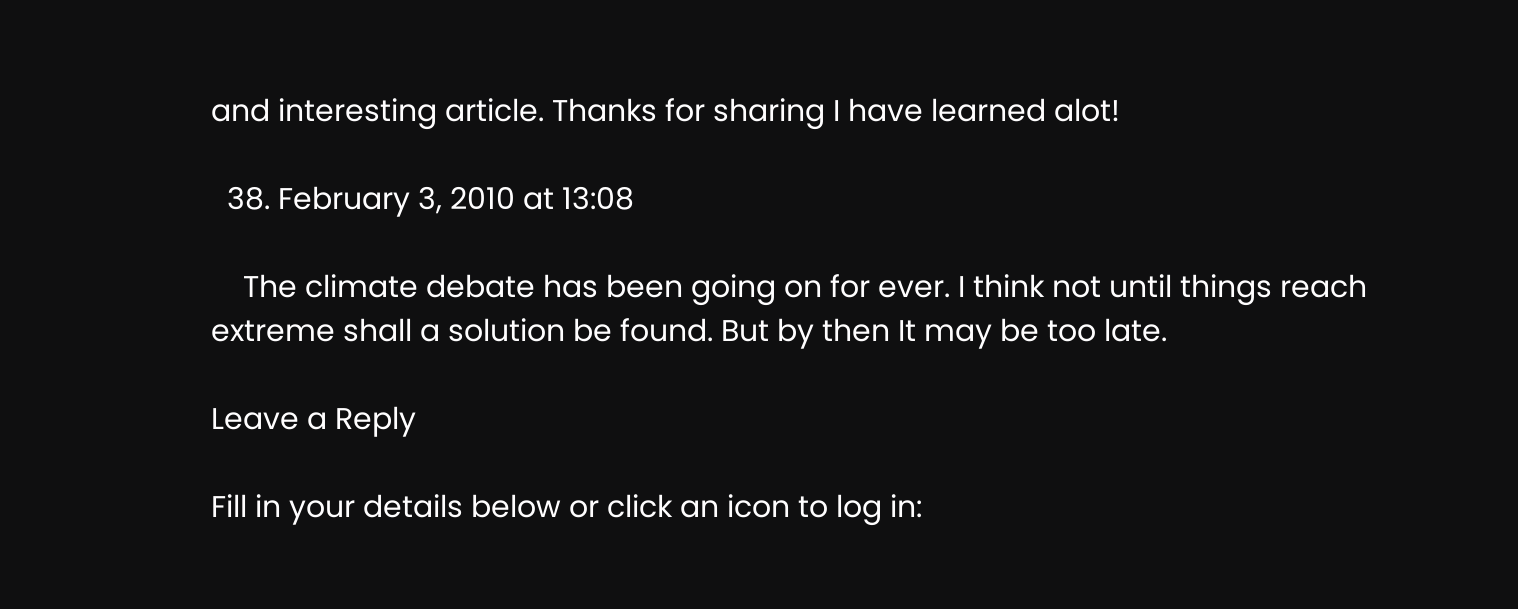and interesting article. Thanks for sharing I have learned alot!

  38. February 3, 2010 at 13:08

    The climate debate has been going on for ever. I think not until things reach extreme shall a solution be found. But by then It may be too late.

Leave a Reply

Fill in your details below or click an icon to log in: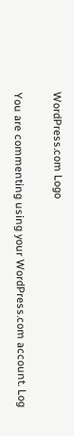WordPress.com Logo

You are commenting using your WordPress.com account. Log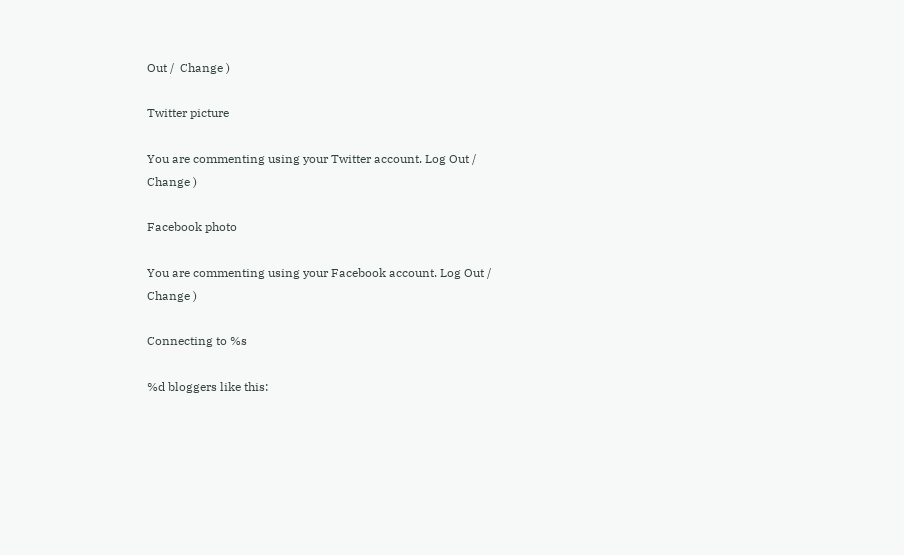Out /  Change )

Twitter picture

You are commenting using your Twitter account. Log Out /  Change )

Facebook photo

You are commenting using your Facebook account. Log Out /  Change )

Connecting to %s

%d bloggers like this: